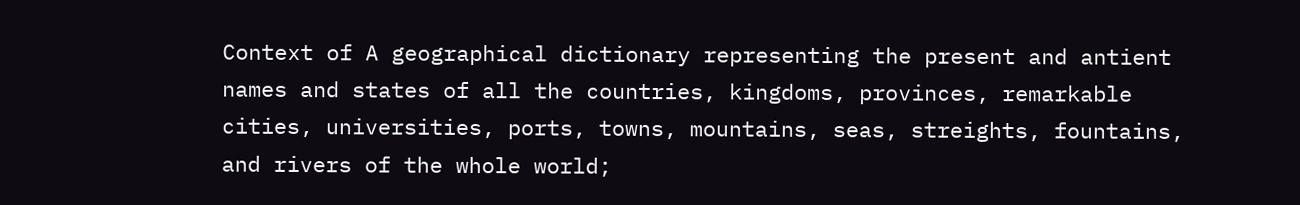Context of A geographical dictionary representing the present and antient names and states of all the countries, kingdoms, provinces, remarkable cities, universities, ports, towns, mountains, seas, streights, fountains, and rivers of the whole world;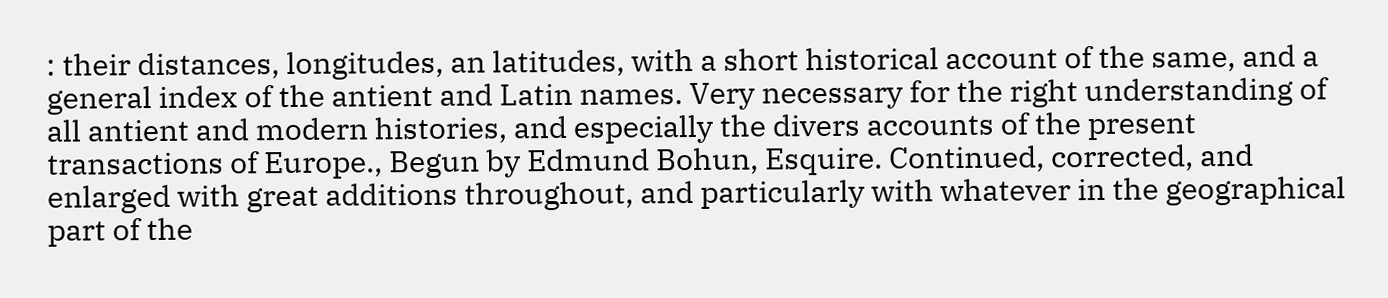: their distances, longitudes, an latitudes, with a short historical account of the same, and a general index of the antient and Latin names. Very necessary for the right understanding of all antient and modern histories, and especially the divers accounts of the present transactions of Europe., Begun by Edmund Bohun, Esquire. Continued, corrected, and enlarged with great additions throughout, and particularly with whatever in the geographical part of the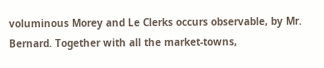voluminous Morey and Le Clerks occurs observable, by Mr. Bernard. Together with all the market-towns,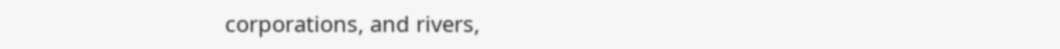corporations, and rivers,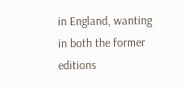in England, wanting in both the former editions